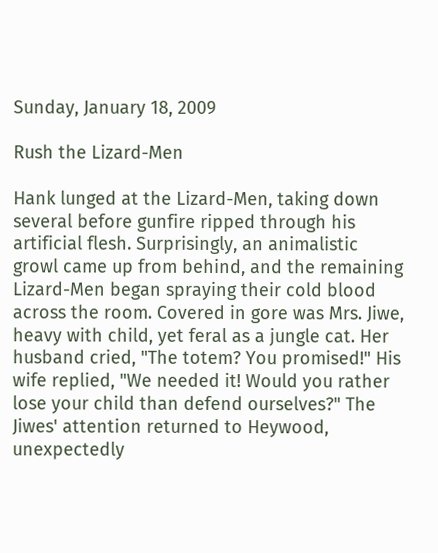Sunday, January 18, 2009

Rush the Lizard-Men

Hank lunged at the Lizard-Men, taking down several before gunfire ripped through his artificial flesh. Surprisingly, an animalistic growl came up from behind, and the remaining Lizard-Men began spraying their cold blood across the room. Covered in gore was Mrs. Jiwe, heavy with child, yet feral as a jungle cat. Her husband cried, "The totem? You promised!" His wife replied, "We needed it! Would you rather lose your child than defend ourselves?" The Jiwes' attention returned to Heywood, unexpectedly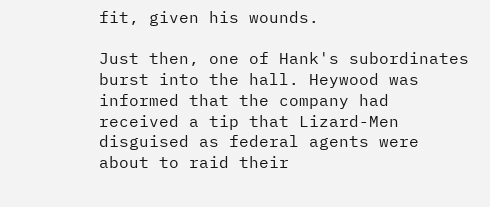fit, given his wounds.

Just then, one of Hank's subordinates burst into the hall. Heywood was informed that the company had received a tip that Lizard-Men disguised as federal agents were about to raid their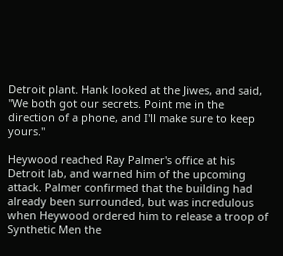Detroit plant. Hank looked at the Jiwes, and said, "We both got our secrets. Point me in the direction of a phone, and I'll make sure to keep yours."

Heywood reached Ray Palmer's office at his Detroit lab, and warned him of the upcoming attack. Palmer confirmed that the building had already been surrounded, but was incredulous when Heywood ordered him to release a troop of Synthetic Men the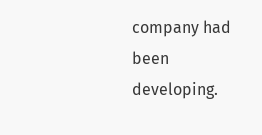company had been developing.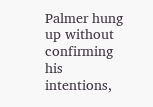Palmer hung up without confirming his intentions,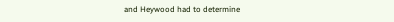and Heywood had to determine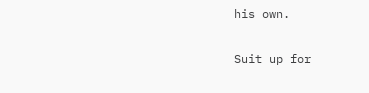his own.

Suit up for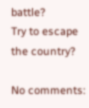battle?
Try to escape the country?

No comments: